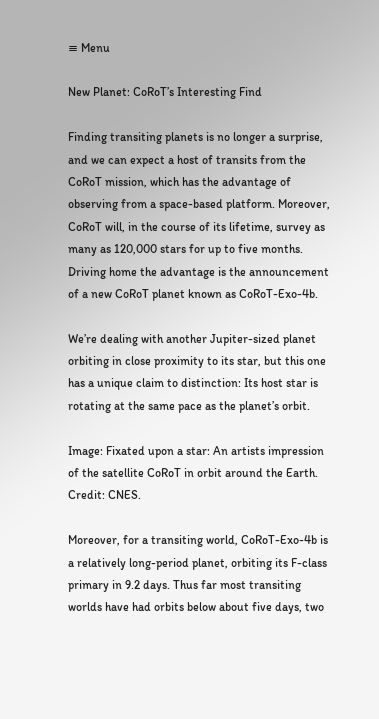≡ Menu

New Planet: CoRoT’s Interesting Find

Finding transiting planets is no longer a surprise, and we can expect a host of transits from the CoRoT mission, which has the advantage of observing from a space-based platform. Moreover, CoRoT will, in the course of its lifetime, survey as many as 120,000 stars for up to five months. Driving home the advantage is the announcement of a new CoRoT planet known as CoRoT-Exo-4b.

We’re dealing with another Jupiter-sized planet orbiting in close proximity to its star, but this one has a unique claim to distinction: Its host star is rotating at the same pace as the planet’s orbit.

Image: Fixated upon a star: An artists impression of the satellite CoRoT in orbit around the Earth. Credit: CNES.

Moreover, for a transiting world, CoRoT-Exo-4b is a relatively long-period planet, orbiting its F-class primary in 9.2 days. Thus far most transiting worlds have had orbits below about five days, two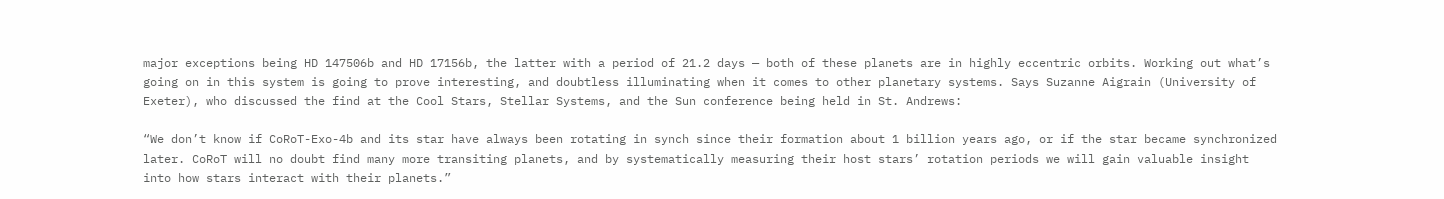major exceptions being HD 147506b and HD 17156b, the latter with a period of 21.2 days — both of these planets are in highly eccentric orbits. Working out what’s going on in this system is going to prove interesting, and doubtless illuminating when it comes to other planetary systems. Says Suzanne Aigrain (University of Exeter), who discussed the find at the Cool Stars, Stellar Systems, and the Sun conference being held in St. Andrews:

“We don’t know if CoRoT-Exo-4b and its star have always been rotating in synch since their formation about 1 billion years ago, or if the star became synchronized later. CoRoT will no doubt find many more transiting planets, and by systematically measuring their host stars’ rotation periods we will gain valuable insight into how stars interact with their planets.”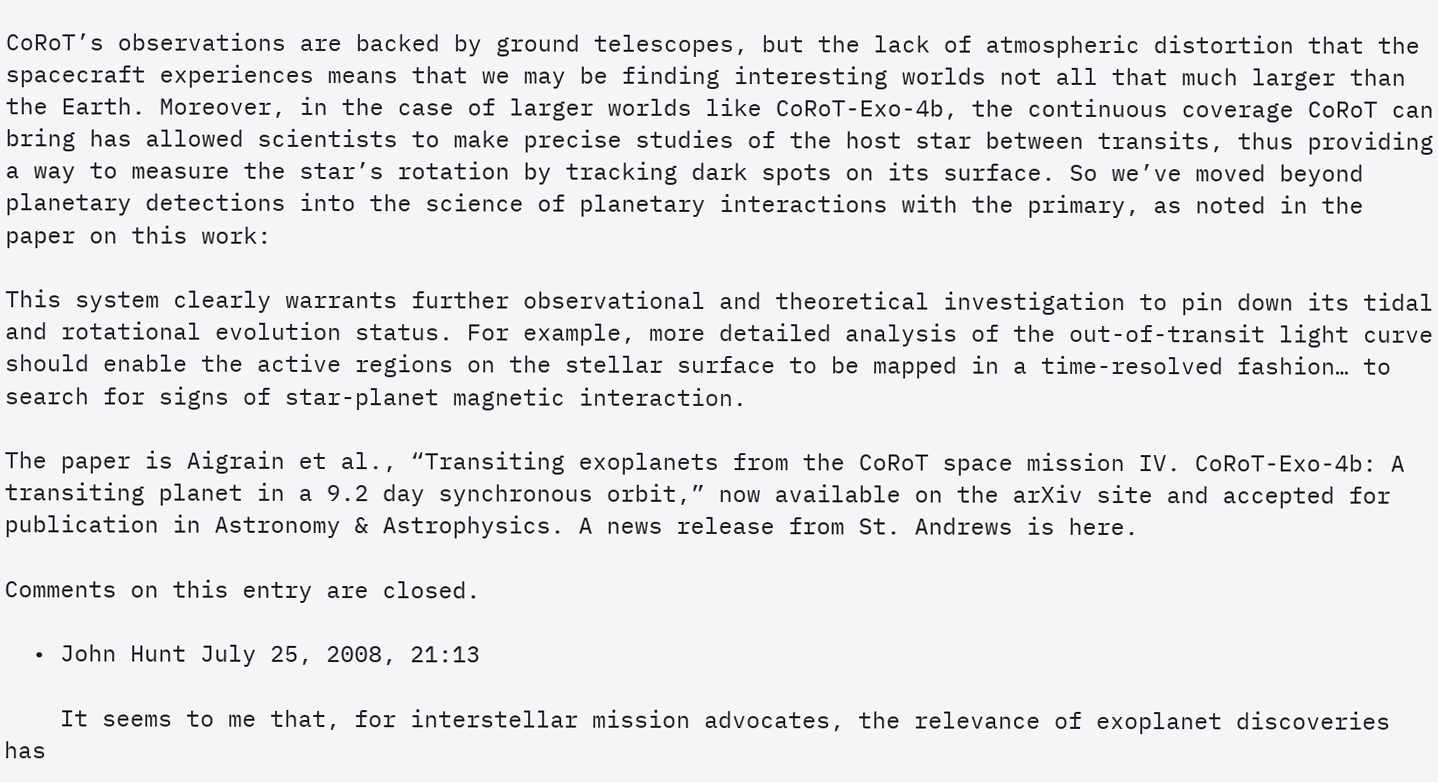CoRoT’s observations are backed by ground telescopes, but the lack of atmospheric distortion that the spacecraft experiences means that we may be finding interesting worlds not all that much larger than the Earth. Moreover, in the case of larger worlds like CoRoT-Exo-4b, the continuous coverage CoRoT can bring has allowed scientists to make precise studies of the host star between transits, thus providing a way to measure the star’s rotation by tracking dark spots on its surface. So we’ve moved beyond planetary detections into the science of planetary interactions with the primary, as noted in the paper on this work:

This system clearly warrants further observational and theoretical investigation to pin down its tidal and rotational evolution status. For example, more detailed analysis of the out-of-transit light curve should enable the active regions on the stellar surface to be mapped in a time-resolved fashion… to search for signs of star-planet magnetic interaction.

The paper is Aigrain et al., “Transiting exoplanets from the CoRoT space mission IV. CoRoT-Exo-4b: A transiting planet in a 9.2 day synchronous orbit,” now available on the arXiv site and accepted for publication in Astronomy & Astrophysics. A news release from St. Andrews is here.

Comments on this entry are closed.

  • John Hunt July 25, 2008, 21:13

    It seems to me that, for interstellar mission advocates, the relevance of exoplanet discoveries has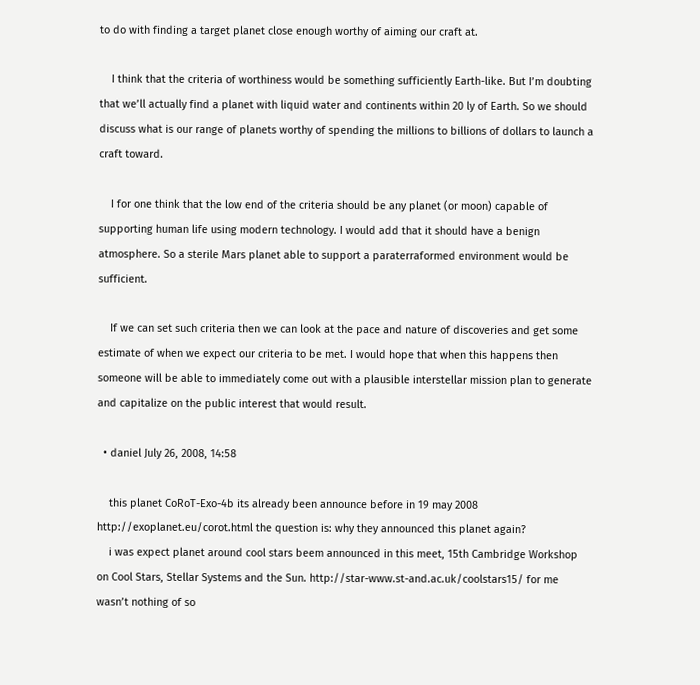to do with finding a target planet close enough worthy of aiming our craft at.

    I think that the criteria of worthiness would be something sufficiently Earth-like. But I’m doubting that we’ll actually find a planet with liquid water and continents within 20 ly of Earth. So we should discuss what is our range of planets worthy of spending the millions to billions of dollars to launch a craft toward.

    I for one think that the low end of the criteria should be any planet (or moon) capable of supporting human life using modern technology. I would add that it should have a benign atmosphere. So a sterile Mars planet able to support a paraterraformed environment would be sufficient.

    If we can set such criteria then we can look at the pace and nature of discoveries and get some estimate of when we expect our criteria to be met. I would hope that when this happens then someone will be able to immediately come out with a plausible interstellar mission plan to generate and capitalize on the public interest that would result.

  • daniel July 26, 2008, 14:58

    this planet CoRoT-Exo-4b its already been announce before in 19 may 2008 http://exoplanet.eu/corot.html the question is: why they announced this planet again?
    i was expect planet around cool stars beem announced in this meet, 15th Cambridge Workshop on Cool Stars, Stellar Systems and the Sun. http://star-www.st-and.ac.uk/coolstars15/ for me wasn’t nothing of so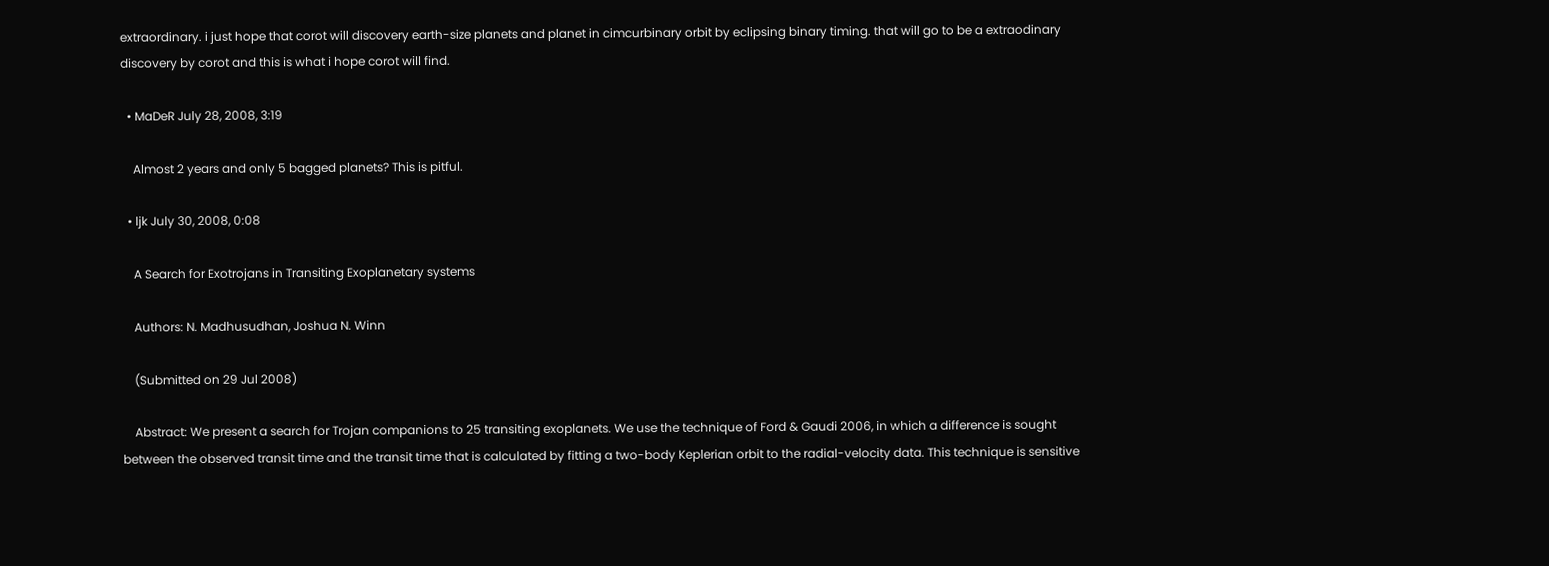extraordinary. i just hope that corot will discovery earth-size planets and planet in cimcurbinary orbit by eclipsing binary timing. that will go to be a extraodinary discovery by corot and this is what i hope corot will find.

  • MaDeR July 28, 2008, 3:19

    Almost 2 years and only 5 bagged planets? This is pitful.

  • ljk July 30, 2008, 0:08

    A Search for Exotrojans in Transiting Exoplanetary systems

    Authors: N. Madhusudhan, Joshua N. Winn

    (Submitted on 29 Jul 2008)

    Abstract: We present a search for Trojan companions to 25 transiting exoplanets. We use the technique of Ford & Gaudi 2006, in which a difference is sought between the observed transit time and the transit time that is calculated by fitting a two-body Keplerian orbit to the radial-velocity data. This technique is sensitive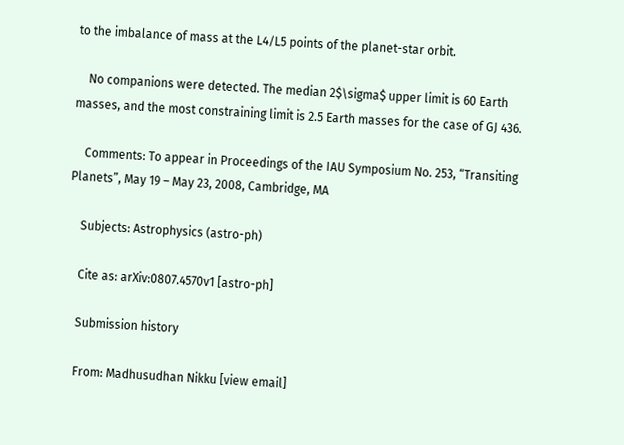to the imbalance of mass at the L4/L5 points of the planet-star orbit.

    No companions were detected. The median 2$\sigma$ upper limit is 60 Earth masses, and the most constraining limit is 2.5 Earth masses for the case of GJ 436.

    Comments: To appear in Proceedings of the IAU Symposium No. 253, “Transiting Planets”, May 19 – May 23, 2008, Cambridge, MA

    Subjects: Astrophysics (astro-ph)

    Cite as: arXiv:0807.4570v1 [astro-ph]

    Submission history

    From: Madhusudhan Nikku [view email]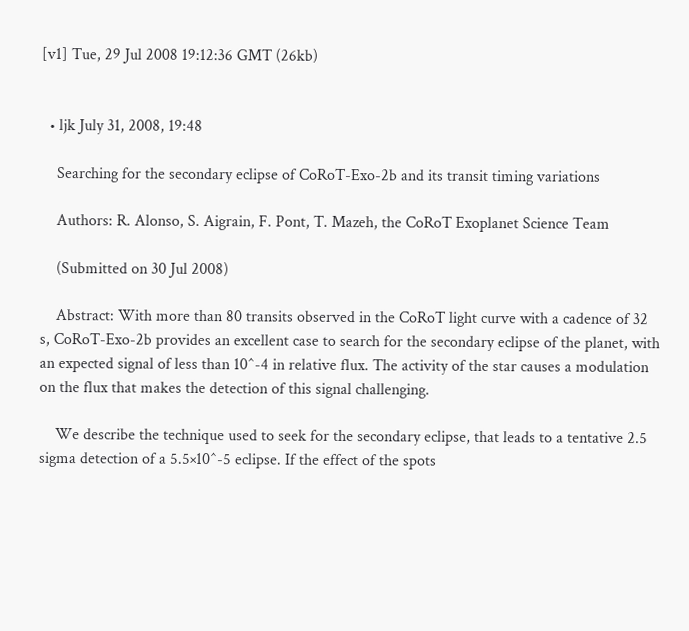[v1] Tue, 29 Jul 2008 19:12:36 GMT (26kb)


  • ljk July 31, 2008, 19:48

    Searching for the secondary eclipse of CoRoT-Exo-2b and its transit timing variations

    Authors: R. Alonso, S. Aigrain, F. Pont, T. Mazeh, the CoRoT Exoplanet Science Team

    (Submitted on 30 Jul 2008)

    Abstract: With more than 80 transits observed in the CoRoT light curve with a cadence of 32 s, CoRoT-Exo-2b provides an excellent case to search for the secondary eclipse of the planet, with an expected signal of less than 10^-4 in relative flux. The activity of the star causes a modulation on the flux that makes the detection of this signal challenging.

    We describe the technique used to seek for the secondary eclipse, that leads to a tentative 2.5 sigma detection of a 5.5×10^-5 eclipse. If the effect of the spots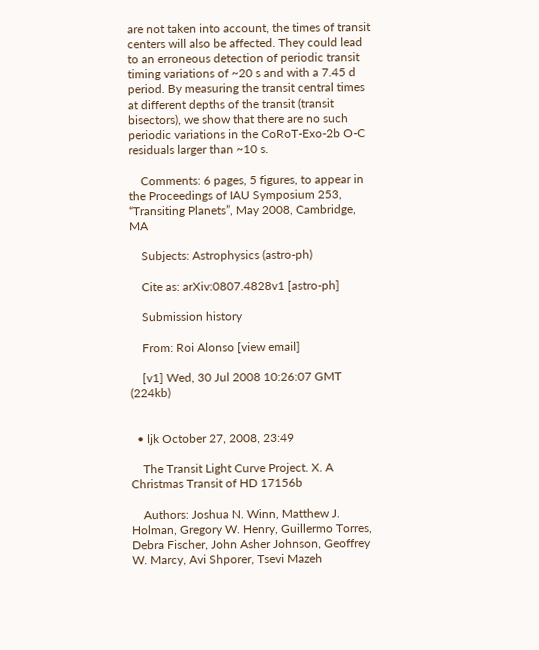are not taken into account, the times of transit centers will also be affected. They could lead to an erroneous detection of periodic transit timing variations of ~20 s and with a 7.45 d period. By measuring the transit central times at different depths of the transit (transit bisectors), we show that there are no such periodic variations in the CoRoT-Exo-2b O-C residuals larger than ~10 s.

    Comments: 6 pages, 5 figures, to appear in the Proceedings of IAU Symposium 253, “Transiting Planets”, May 2008, Cambridge, MA

    Subjects: Astrophysics (astro-ph)

    Cite as: arXiv:0807.4828v1 [astro-ph]

    Submission history

    From: Roi Alonso [view email]

    [v1] Wed, 30 Jul 2008 10:26:07 GMT (224kb)


  • ljk October 27, 2008, 23:49

    The Transit Light Curve Project. X. A Christmas Transit of HD 17156b

    Authors: Joshua N. Winn, Matthew J. Holman, Gregory W. Henry, Guillermo Torres, Debra Fischer, John Asher Johnson, Geoffrey W. Marcy, Avi Shporer, Tsevi Mazeh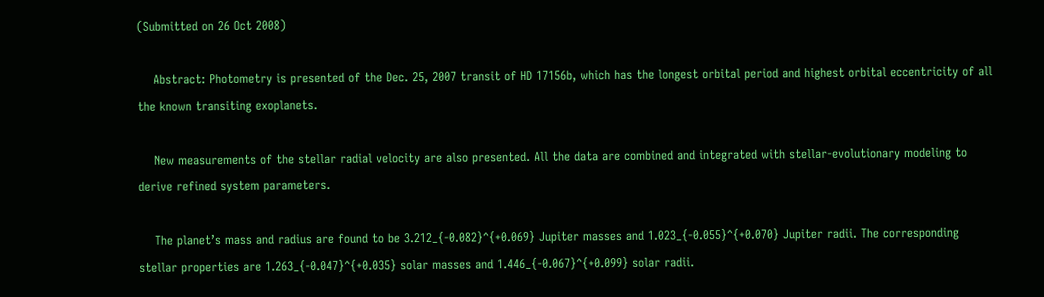(Submitted on 26 Oct 2008)

    Abstract: Photometry is presented of the Dec. 25, 2007 transit of HD 17156b, which has the longest orbital period and highest orbital eccentricity of all the known transiting exoplanets.

    New measurements of the stellar radial velocity are also presented. All the data are combined and integrated with stellar-evolutionary modeling to derive refined system parameters.

    The planet’s mass and radius are found to be 3.212_{-0.082}^{+0.069} Jupiter masses and 1.023_{-0.055}^{+0.070} Jupiter radii. The corresponding stellar properties are 1.263_{-0.047}^{+0.035} solar masses and 1.446_{-0.067}^{+0.099} solar radii.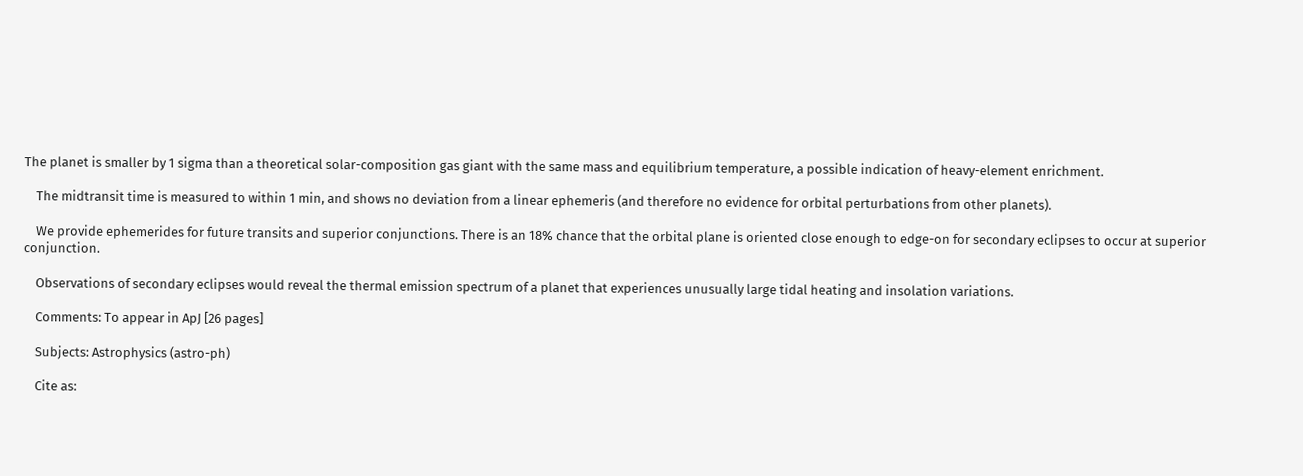The planet is smaller by 1 sigma than a theoretical solar-composition gas giant with the same mass and equilibrium temperature, a possible indication of heavy-element enrichment.

    The midtransit time is measured to within 1 min, and shows no deviation from a linear ephemeris (and therefore no evidence for orbital perturbations from other planets).

    We provide ephemerides for future transits and superior conjunctions. There is an 18% chance that the orbital plane is oriented close enough to edge-on for secondary eclipses to occur at superior conjunction.

    Observations of secondary eclipses would reveal the thermal emission spectrum of a planet that experiences unusually large tidal heating and insolation variations.

    Comments: To appear in ApJ [26 pages]

    Subjects: Astrophysics (astro-ph)

    Cite as: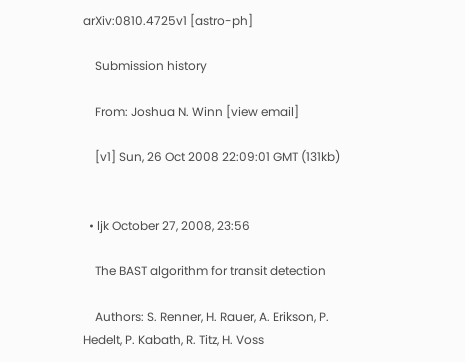arXiv:0810.4725v1 [astro-ph]

    Submission history

    From: Joshua N. Winn [view email]

    [v1] Sun, 26 Oct 2008 22:09:01 GMT (131kb)


  • ljk October 27, 2008, 23:56

    The BAST algorithm for transit detection

    Authors: S. Renner, H. Rauer, A. Erikson, P. Hedelt, P. Kabath, R. Titz, H. Voss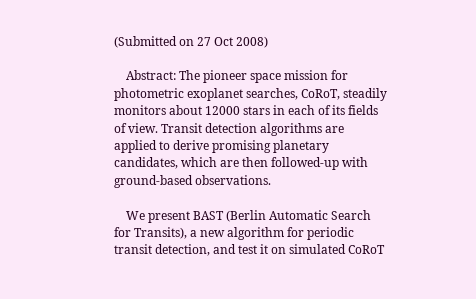(Submitted on 27 Oct 2008)

    Abstract: The pioneer space mission for photometric exoplanet searches, CoRoT, steadily monitors about 12000 stars in each of its fields of view. Transit detection algorithms are applied to derive promising planetary candidates, which are then followed-up with ground-based observations.

    We present BAST (Berlin Automatic Search for Transits), a new algorithm for periodic transit detection, and test it on simulated CoRoT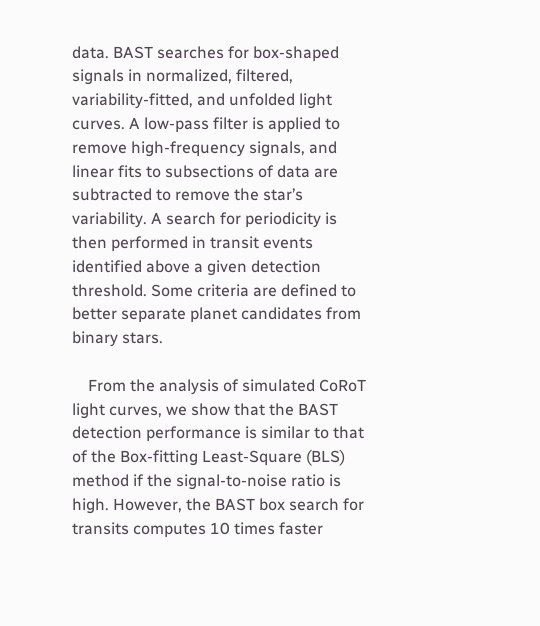data. BAST searches for box-shaped signals in normalized, filtered, variability-fitted, and unfolded light curves. A low-pass filter is applied to remove high-frequency signals, and linear fits to subsections of data are subtracted to remove the star’s variability. A search for periodicity is then performed in transit events identified above a given detection threshold. Some criteria are defined to better separate planet candidates from binary stars.

    From the analysis of simulated CoRoT light curves, we show that the BAST detection performance is similar to that of the Box-fitting Least-Square (BLS) method if the signal-to-noise ratio is high. However, the BAST box search for transits computes 10 times faster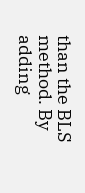than the BLS method. By adding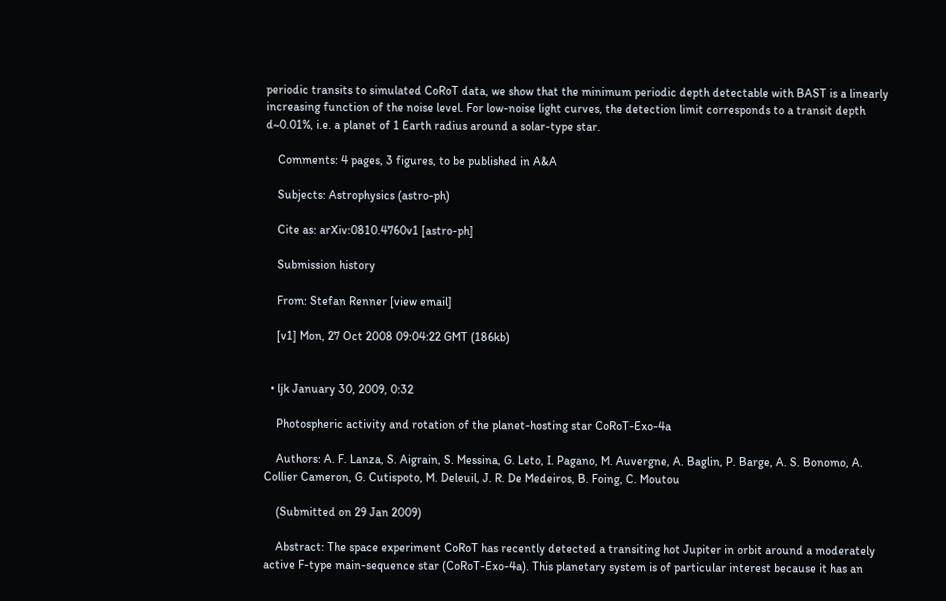periodic transits to simulated CoRoT data, we show that the minimum periodic depth detectable with BAST is a linearly increasing function of the noise level. For low-noise light curves, the detection limit corresponds to a transit depth d~0.01%, i.e. a planet of 1 Earth radius around a solar-type star.

    Comments: 4 pages, 3 figures, to be published in A&A

    Subjects: Astrophysics (astro-ph)

    Cite as: arXiv:0810.4760v1 [astro-ph]

    Submission history

    From: Stefan Renner [view email]

    [v1] Mon, 27 Oct 2008 09:04:22 GMT (186kb)


  • ljk January 30, 2009, 0:32

    Photospheric activity and rotation of the planet-hosting star CoRoT-Exo-4a

    Authors: A. F. Lanza, S. Aigrain, S. Messina, G. Leto, I. Pagano, M. Auvergne, A. Baglin, P. Barge, A. S. Bonomo, A. Collier Cameron, G. Cutispoto, M. Deleuil, J. R. De Medeiros, B. Foing, C. Moutou

    (Submitted on 29 Jan 2009)

    Abstract: The space experiment CoRoT has recently detected a transiting hot Jupiter in orbit around a moderately active F-type main-sequence star (CoRoT-Exo-4a). This planetary system is of particular interest because it has an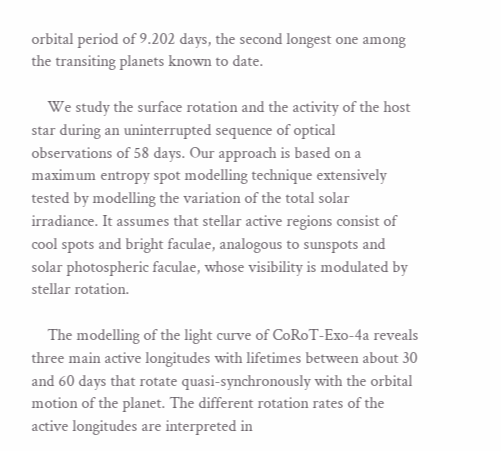orbital period of 9.202 days, the second longest one among the transiting planets known to date.

    We study the surface rotation and the activity of the host star during an uninterrupted sequence of optical observations of 58 days. Our approach is based on a maximum entropy spot modelling technique extensively tested by modelling the variation of the total solar irradiance. It assumes that stellar active regions consist of cool spots and bright faculae, analogous to sunspots and solar photospheric faculae, whose visibility is modulated by stellar rotation.

    The modelling of the light curve of CoRoT-Exo-4a reveals three main active longitudes with lifetimes between about 30 and 60 days that rotate quasi-synchronously with the orbital motion of the planet. The different rotation rates of the active longitudes are interpreted in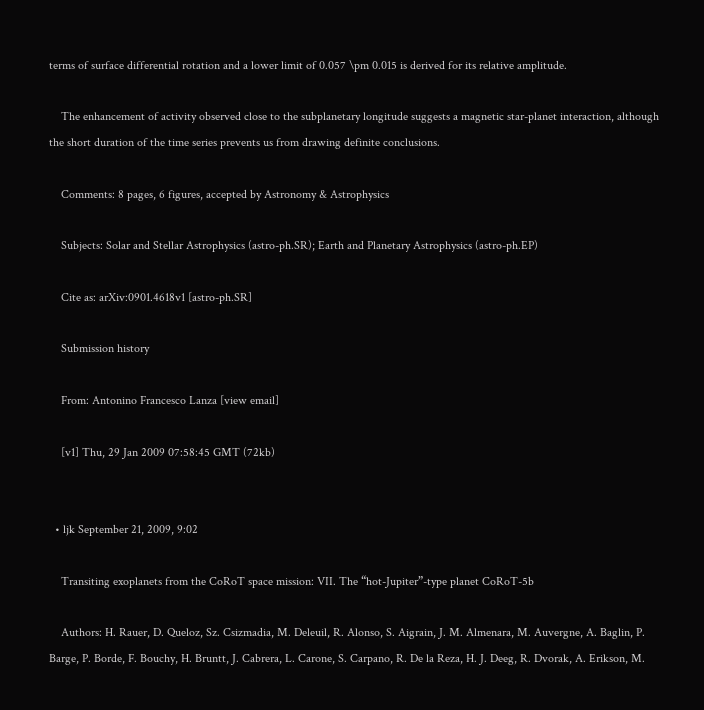terms of surface differential rotation and a lower limit of 0.057 \pm 0.015 is derived for its relative amplitude.

    The enhancement of activity observed close to the subplanetary longitude suggests a magnetic star-planet interaction, although the short duration of the time series prevents us from drawing definite conclusions.

    Comments: 8 pages, 6 figures, accepted by Astronomy & Astrophysics

    Subjects: Solar and Stellar Astrophysics (astro-ph.SR); Earth and Planetary Astrophysics (astro-ph.EP)

    Cite as: arXiv:0901.4618v1 [astro-ph.SR]

    Submission history

    From: Antonino Francesco Lanza [view email]

    [v1] Thu, 29 Jan 2009 07:58:45 GMT (72kb)


  • ljk September 21, 2009, 9:02

    Transiting exoplanets from the CoRoT space mission: VII. The “hot-Jupiter”-type planet CoRoT-5b

    Authors: H. Rauer, D. Queloz, Sz. Csizmadia, M. Deleuil, R. Alonso, S. Aigrain, J. M. Almenara, M. Auvergne, A. Baglin, P. Barge, P. Borde, F. Bouchy, H. Bruntt, J. Cabrera, L. Carone, S. Carpano, R. De la Reza, H. J. Deeg, R. Dvorak, A. Erikson, M.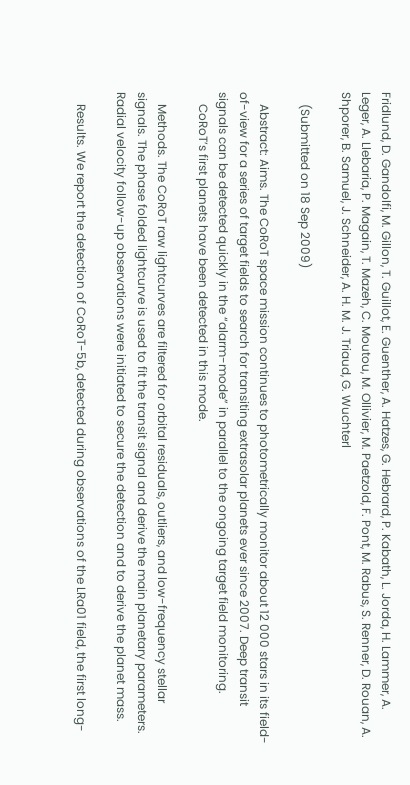Fridlund, D. Gandolfi, M. Gillon, T. Guillot, E. Guenther, A. Hatzes, G. Hebrard, P. Kabath, L. Jorda, H. Lammer, A. Leger, A. Llebaria, P. Magain, T. Mazeh, C. Moutou, M. Ollivier, M. Paetzold, F. Pont, M. Rabus, S. Renner, D. Rouan, A. Shporer, B. Samuel, J. Schneider, A. H. M. J. Triaud, G. Wuchterl

    (Submitted on 18 Sep 2009)

    Abstract: Aims. The CoRoT space mission continues to photometrically monitor about 12 000 stars in its field-of-view for a series of target fields to search for transiting extrasolar planets ever since 2007. Deep transit signals can be detected quickly in the “alarm-mode” in parallel to the ongoing target field monitoring.
    CoRoT’s first planets have been detected in this mode.

    Methods. The CoRoT raw lightcurves are filtered for orbital residuals, outliers, and low-frequency stellar signals. The phase folded lightcurve is used to fit the transit signal and derive the main planetary parameters. Radial velocity follow-up observations were initiated to secure the detection and to derive the planet mass.

    Results. We report the detection of CoRoT-5b, detected during observations of the LRa01 field, the first long-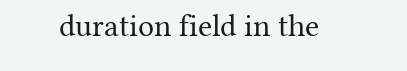duration field in the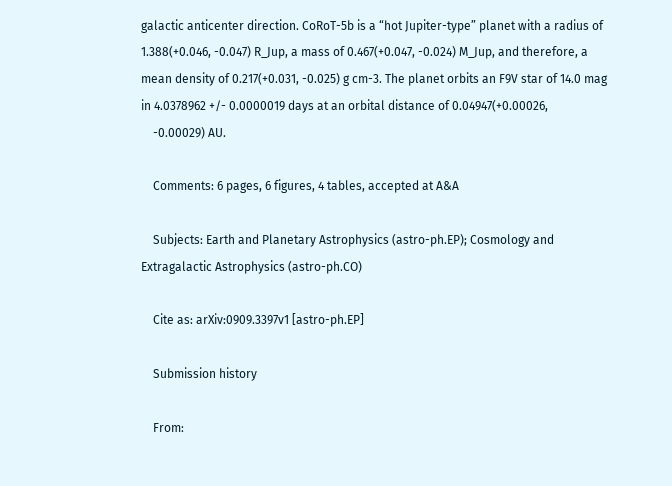galactic anticenter direction. CoRoT-5b is a “hot Jupiter-type” planet with a radius of 1.388(+0.046, -0.047) R_Jup, a mass of 0.467(+0.047, -0.024) M_Jup, and therefore, a mean density of 0.217(+0.031, -0.025) g cm-3. The planet orbits an F9V star of 14.0 mag in 4.0378962 +/- 0.0000019 days at an orbital distance of 0.04947(+0.00026,
    -0.00029) AU.

    Comments: 6 pages, 6 figures, 4 tables, accepted at A&A

    Subjects: Earth and Planetary Astrophysics (astro-ph.EP); Cosmology and Extragalactic Astrophysics (astro-ph.CO)

    Cite as: arXiv:0909.3397v1 [astro-ph.EP]

    Submission history

    From: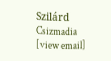Szilárd Csizmadia [view email]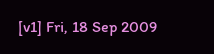[v1] Fri, 18 Sep 2009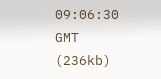09:06:30 GMT (236kb)